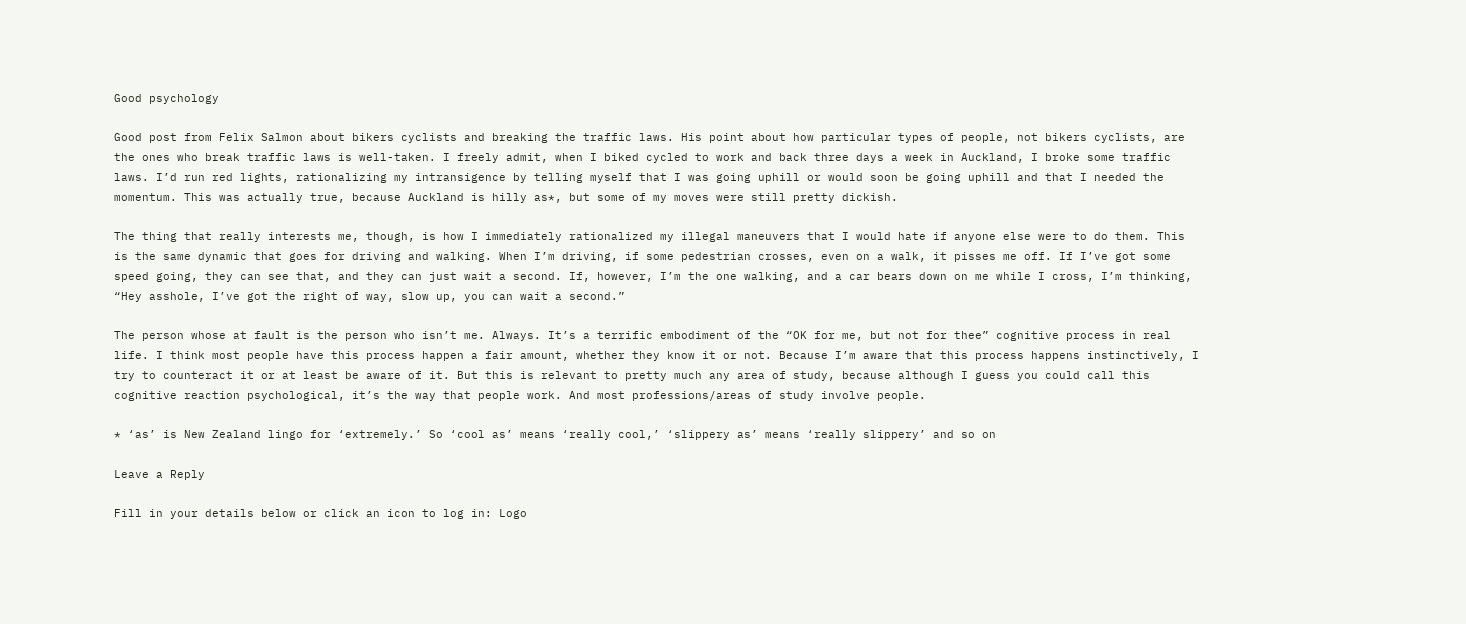Good psychology

Good post from Felix Salmon about bikers cyclists and breaking the traffic laws. His point about how particular types of people, not bikers cyclists, are the ones who break traffic laws is well-taken. I freely admit, when I biked cycled to work and back three days a week in Auckland, I broke some traffic laws. I’d run red lights, rationalizing my intransigence by telling myself that I was going uphill or would soon be going uphill and that I needed the momentum. This was actually true, because Auckland is hilly as*, but some of my moves were still pretty dickish.

The thing that really interests me, though, is how I immediately rationalized my illegal maneuvers that I would hate if anyone else were to do them. This is the same dynamic that goes for driving and walking. When I’m driving, if some pedestrian crosses, even on a walk, it pisses me off. If I’ve got some speed going, they can see that, and they can just wait a second. If, however, I’m the one walking, and a car bears down on me while I cross, I’m thinking, “Hey asshole, I’ve got the right of way, slow up, you can wait a second.”

The person whose at fault is the person who isn’t me. Always. It’s a terrific embodiment of the “OK for me, but not for thee” cognitive process in real life. I think most people have this process happen a fair amount, whether they know it or not. Because I’m aware that this process happens instinctively, I try to counteract it or at least be aware of it. But this is relevant to pretty much any area of study, because although I guess you could call this cognitive reaction psychological, it’s the way that people work. And most professions/areas of study involve people.

* ‘as’ is New Zealand lingo for ‘extremely.’ So ‘cool as’ means ‘really cool,’ ‘slippery as’ means ‘really slippery’ and so on

Leave a Reply

Fill in your details below or click an icon to log in: Logo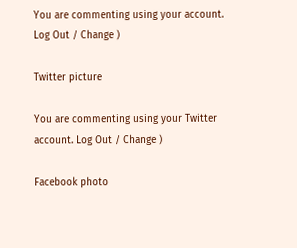You are commenting using your account. Log Out / Change )

Twitter picture

You are commenting using your Twitter account. Log Out / Change )

Facebook photo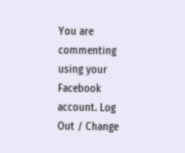You are commenting using your Facebook account. Log Out / Change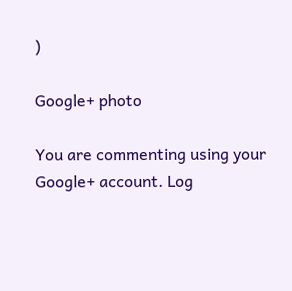)

Google+ photo

You are commenting using your Google+ account. Log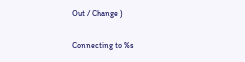Out / Change )

Connecting to %s